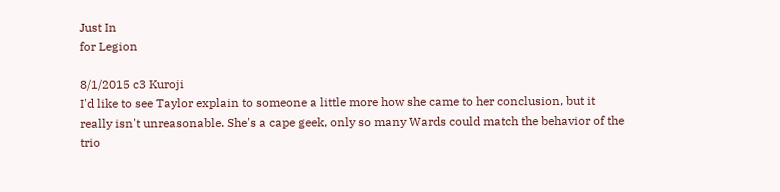Just In
for Legion

8/1/2015 c3 Kuroji
I'd like to see Taylor explain to someone a little more how she came to her conclusion, but it really isn't unreasonable. She's a cape geek, only so many Wards could match the behavior of the trio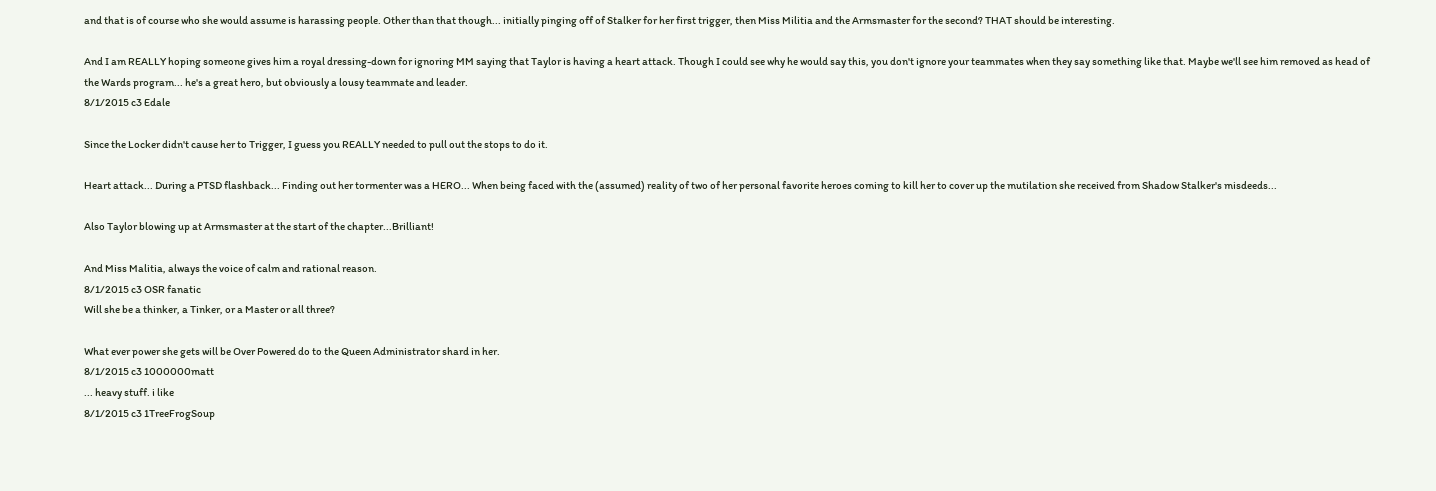and that is of course who she would assume is harassing people. Other than that though... initially pinging off of Stalker for her first trigger, then Miss Militia and the Armsmaster for the second? THAT should be interesting.

And I am REALLY hoping someone gives him a royal dressing-down for ignoring MM saying that Taylor is having a heart attack. Though I could see why he would say this, you don't ignore your teammates when they say something like that. Maybe we'll see him removed as head of the Wards program... he's a great hero, but obviously a lousy teammate and leader.
8/1/2015 c3 Edale

Since the Locker didn't cause her to Trigger, I guess you REALLY needed to pull out the stops to do it.

Heart attack... During a PTSD flashback... Finding out her tormenter was a HERO... When being faced with the (assumed) reality of two of her personal favorite heroes coming to kill her to cover up the mutilation she received from Shadow Stalker's misdeeds...

Also Taylor blowing up at Armsmaster at the start of the chapter...Brilliant!

And Miss Malitia, always the voice of calm and rational reason.
8/1/2015 c3 OSR fanatic
Will she be a thinker, a Tinker, or a Master or all three?

What ever power she gets will be Over Powered do to the Queen Administrator shard in her.
8/1/2015 c3 1000000matt
... heavy stuff. i like
8/1/2015 c3 1TreeFrogSoup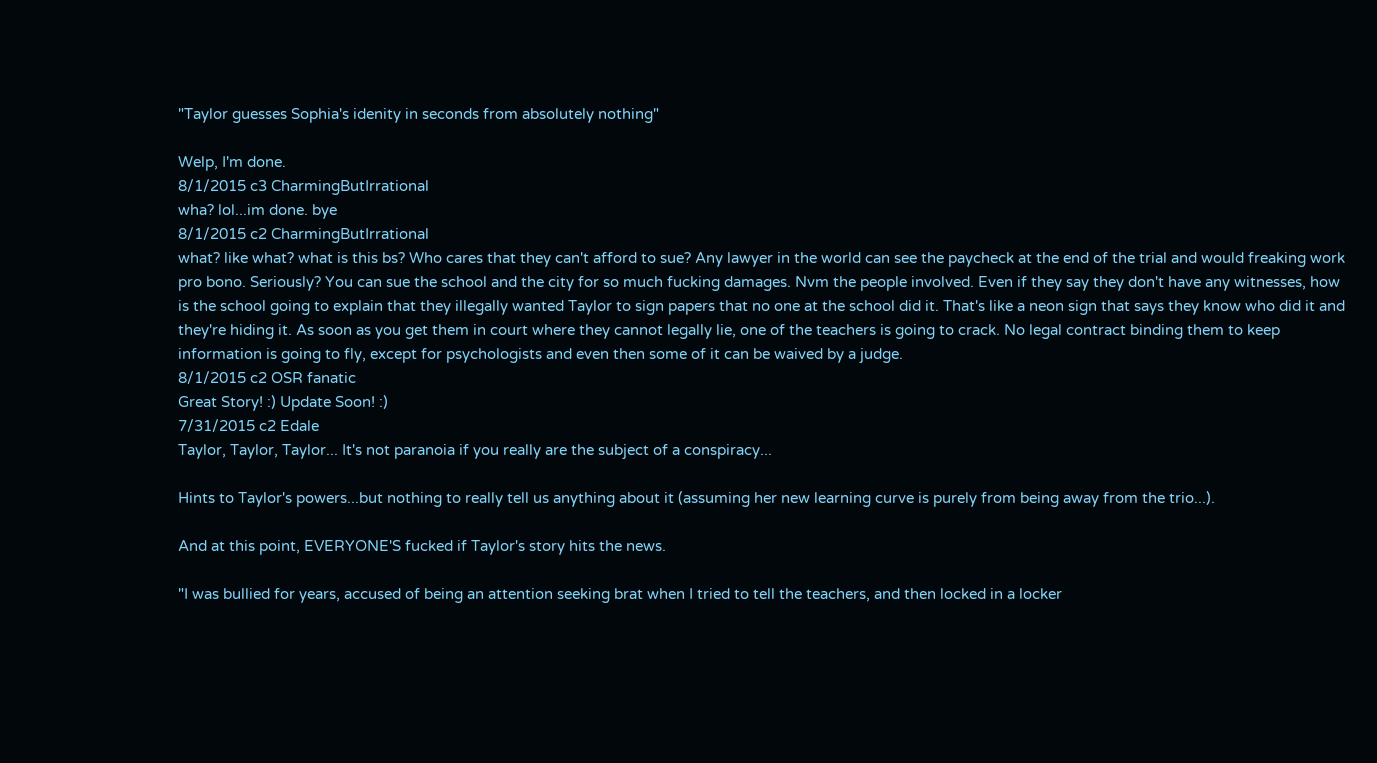"Taylor guesses Sophia's idenity in seconds from absolutely nothing"

Welp, I'm done.
8/1/2015 c3 CharmingButIrrational
wha? lol...im done. bye
8/1/2015 c2 CharmingButIrrational
what? like what? what is this bs? Who cares that they can't afford to sue? Any lawyer in the world can see the paycheck at the end of the trial and would freaking work pro bono. Seriously? You can sue the school and the city for so much fucking damages. Nvm the people involved. Even if they say they don't have any witnesses, how is the school going to explain that they illegally wanted Taylor to sign papers that no one at the school did it. That's like a neon sign that says they know who did it and they're hiding it. As soon as you get them in court where they cannot legally lie, one of the teachers is going to crack. No legal contract binding them to keep information is going to fly, except for psychologists and even then some of it can be waived by a judge.
8/1/2015 c2 OSR fanatic
Great Story! :) Update Soon! :)
7/31/2015 c2 Edale
Taylor, Taylor, Taylor... It's not paranoia if you really are the subject of a conspiracy...

Hints to Taylor's powers...but nothing to really tell us anything about it (assuming her new learning curve is purely from being away from the trio...).

And at this point, EVERYONE'S fucked if Taylor's story hits the news.

"I was bullied for years, accused of being an attention seeking brat when I tried to tell the teachers, and then locked in a locker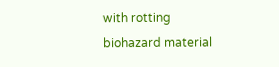with rotting biohazard material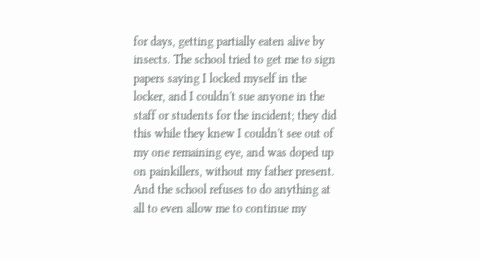for days, getting partially eaten alive by insects. The school tried to get me to sign papers saying I locked myself in the locker, and I couldn't sue anyone in the staff or students for the incident; they did this while they knew I couldn't see out of my one remaining eye, and was doped up on painkillers, without my father present. And the school refuses to do anything at all to even allow me to continue my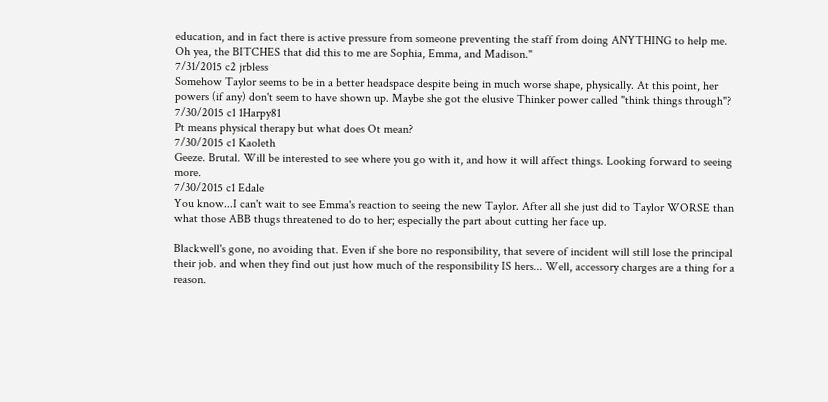education, and in fact there is active pressure from someone preventing the staff from doing ANYTHING to help me. Oh yea, the BITCHES that did this to me are Sophia, Emma, and Madison."
7/31/2015 c2 jrbless
Somehow Taylor seems to be in a better headspace despite being in much worse shape, physically. At this point, her powers (if any) don't seem to have shown up. Maybe she got the elusive Thinker power called "think things through"?
7/30/2015 c1 1Harpy81
Pt means physical therapy but what does Ot mean?
7/30/2015 c1 Kaoleth
Geeze. Brutal. Will be interested to see where you go with it, and how it will affect things. Looking forward to seeing more.
7/30/2015 c1 Edale
You know...I can't wait to see Emma's reaction to seeing the new Taylor. After all she just did to Taylor WORSE than what those ABB thugs threatened to do to her; especially the part about cutting her face up.

Blackwell's gone, no avoiding that. Even if she bore no responsibility, that severe of incident will still lose the principal their job. and when they find out just how much of the responsibility IS hers... Well, accessory charges are a thing for a reason.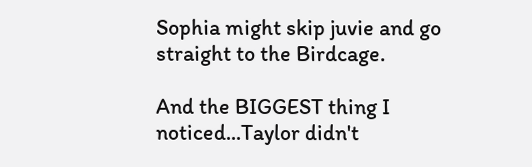Sophia might skip juvie and go straight to the Birdcage.

And the BIGGEST thing I noticed...Taylor didn't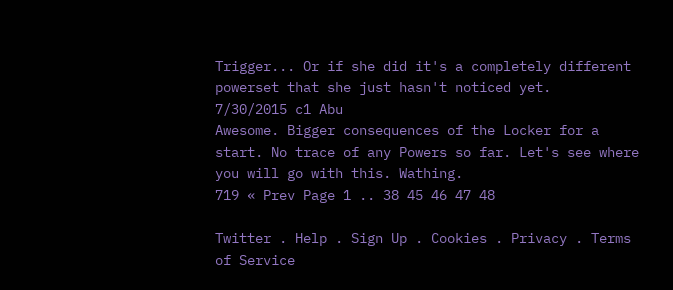Trigger... Or if she did it's a completely different powerset that she just hasn't noticed yet.
7/30/2015 c1 Abu
Awesome. Bigger consequences of the Locker for a start. No trace of any Powers so far. Let's see where you will go with this. Wathing.
719 « Prev Page 1 .. 38 45 46 47 48

Twitter . Help . Sign Up . Cookies . Privacy . Terms of Service